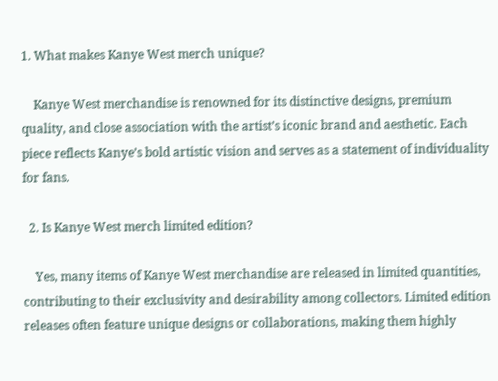1. What makes Kanye West merch unique?

    Kanye West merchandise is renowned for its distinctive designs, premium quality, and close association with the artist’s iconic brand and aesthetic. Each piece reflects Kanye’s bold artistic vision and serves as a statement of individuality for fans.

  2. Is Kanye West merch limited edition?

    Yes, many items of Kanye West merchandise are released in limited quantities, contributing to their exclusivity and desirability among collectors. Limited edition releases often feature unique designs or collaborations, making them highly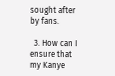sought after by fans.

  3. How can I ensure that my Kanye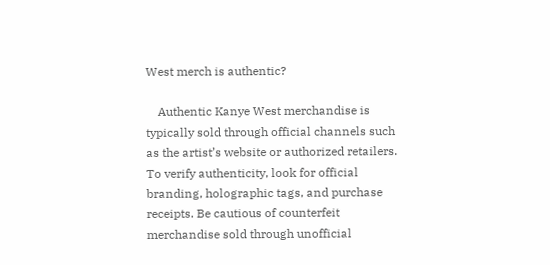West merch is authentic?

    Authentic Kanye West merchandise is typically sold through official channels such as the artist’s website or authorized retailers. To verify authenticity, look for official branding, holographic tags, and purchase receipts. Be cautious of counterfeit merchandise sold through unofficial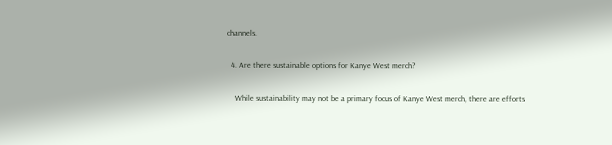channels.

  4. Are there sustainable options for Kanye West merch?

    While sustainability may not be a primary focus of Kanye West merch, there are efforts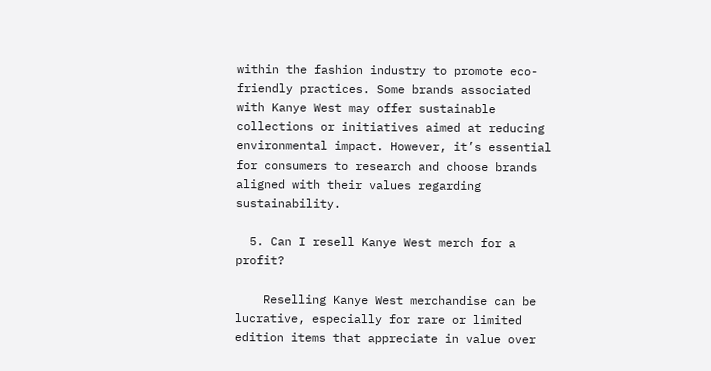within the fashion industry to promote eco-friendly practices. Some brands associated with Kanye West may offer sustainable collections or initiatives aimed at reducing environmental impact. However, it’s essential for consumers to research and choose brands aligned with their values regarding sustainability.

  5. Can I resell Kanye West merch for a profit?

    Reselling Kanye West merchandise can be lucrative, especially for rare or limited edition items that appreciate in value over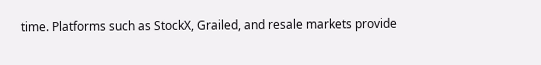time. Platforms such as StockX, Grailed, and resale markets provide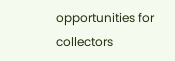opportunities for collectors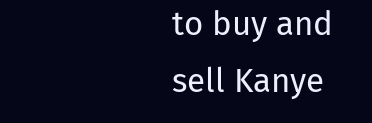to buy and sell Kanye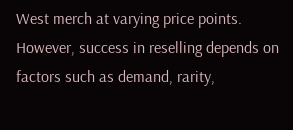West merch at varying price points. However, success in reselling depends on factors such as demand, rarity,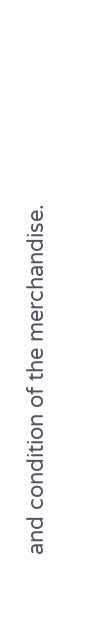and condition of the merchandise.